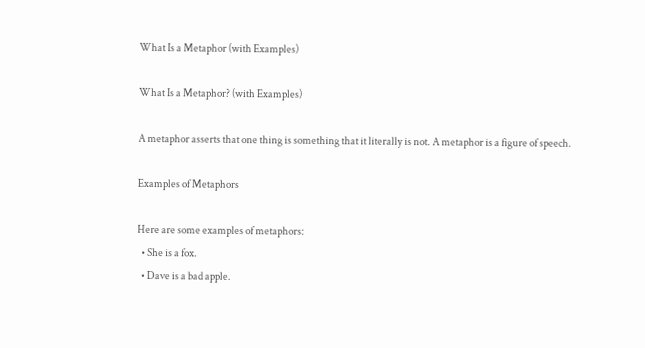What Is a Metaphor (with Examples)

What Is a Metaphor? (with Examples)

A metaphor asserts that one thing is something that it literally is not. A metaphor is a figure of speech.

Examples of Metaphors

Here are some examples of metaphors:
  • She is a fox.
  • Dave is a bad apple.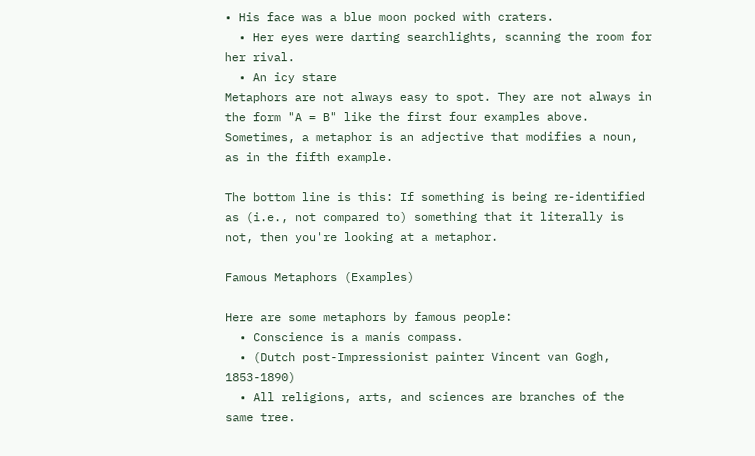• His face was a blue moon pocked with craters.
  • Her eyes were darting searchlights, scanning the room for her rival.
  • An icy stare
Metaphors are not always easy to spot. They are not always in the form "A = B" like the first four examples above. Sometimes, a metaphor is an adjective that modifies a noun, as in the fifth example.

The bottom line is this: If something is being re-identified as (i.e., not compared to) something that it literally is not, then you're looking at a metaphor.

Famous Metaphors (Examples)

Here are some metaphors by famous people:
  • Conscience is a manís compass.
  • (Dutch post-Impressionist painter Vincent van Gogh, 1853-1890)
  • All religions, arts, and sciences are branches of the same tree.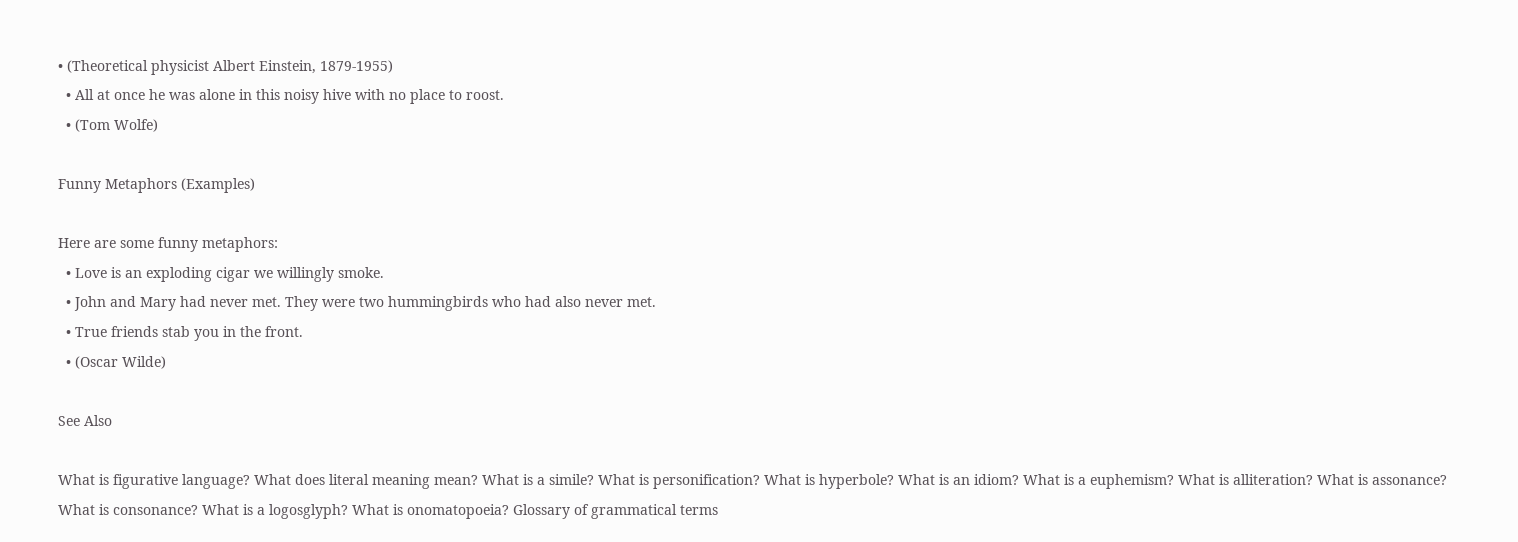• (Theoretical physicist Albert Einstein, 1879-1955)
  • All at once he was alone in this noisy hive with no place to roost.
  • (Tom Wolfe)

Funny Metaphors (Examples)

Here are some funny metaphors:
  • Love is an exploding cigar we willingly smoke.
  • John and Mary had never met. They were two hummingbirds who had also never met.
  • True friends stab you in the front.
  • (Oscar Wilde)

See Also

What is figurative language? What does literal meaning mean? What is a simile? What is personification? What is hyperbole? What is an idiom? What is a euphemism? What is alliteration? What is assonance? What is consonance? What is a logosglyph? What is onomatopoeia? Glossary of grammatical terms